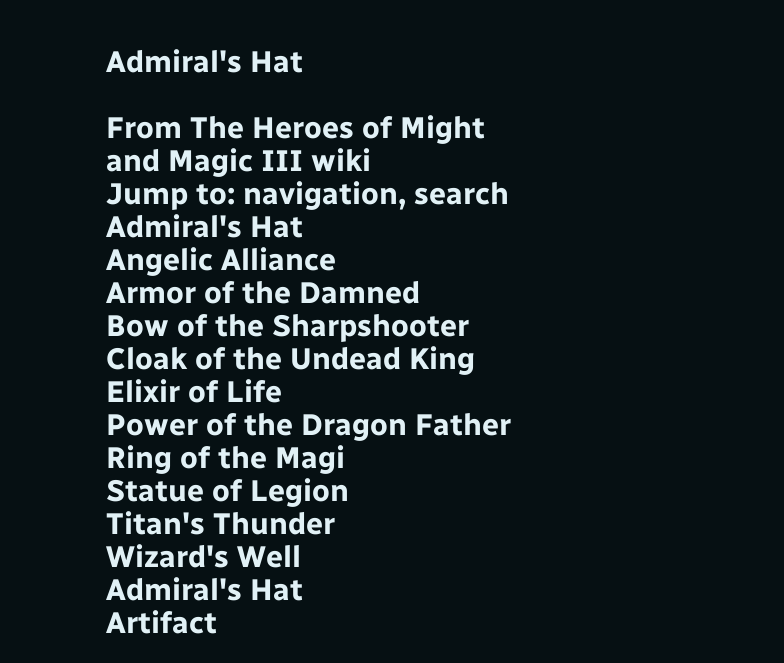Admiral's Hat

From The Heroes of Might and Magic III wiki
Jump to: navigation, search
Admiral's Hat
Angelic Alliance
Armor of the Damned
Bow of the Sharpshooter
Cloak of the Undead King
Elixir of Life
Power of the Dragon Father
Ring of the Magi
Statue of Legion
Titan's Thunder
Wizard's Well
Admiral's Hat
Artifact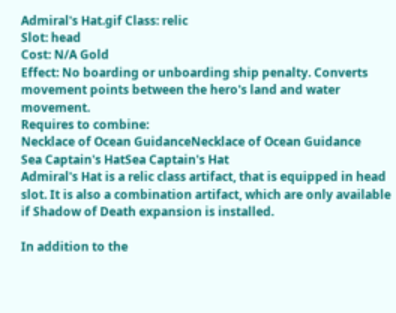Admiral's Hat.gif Class: relic
Slot: head
Cost: N/A Gold
Effect: No boarding or unboarding ship penalty. Converts movement points between the hero's land and water movement.
Requires to combine:
Necklace of Ocean GuidanceNecklace of Ocean Guidance
Sea Captain's HatSea Captain's Hat
Admiral's Hat is a relic class artifact, that is equipped in head slot. It is also a combination artifact, which are only available if Shadow of Death expansion is installed.

In addition to the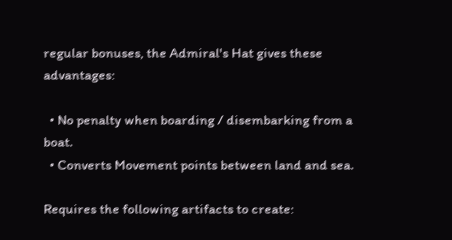regular bonuses, the Admiral's Hat gives these advantages:

  • No penalty when boarding / disembarking from a boat.
  • Converts Movement points between land and sea.

Requires the following artifacts to create: